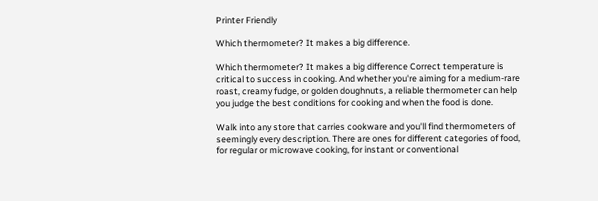Printer Friendly

Which thermometer? It makes a big difference.

Which thermometer? It makes a big difference Correct temperature is critical to success in cooking. And whether you're aiming for a medium-rare roast, creamy fudge, or golden doughnuts, a reliable thermometer can help you judge the best conditions for cooking and when the food is done.

Walk into any store that carries cookware and you'll find thermometers of seemingly every description. There are ones for different categories of food, for regular or microwave cooking, for instant or conventional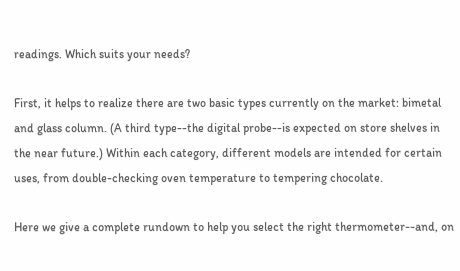readings. Which suits your needs?

First, it helps to realize there are two basic types currently on the market: bimetal and glass column. (A third type--the digital probe--is expected on store shelves in the near future.) Within each category, different models are intended for certain uses, from double-checking oven temperature to tempering chocolate.

Here we give a complete rundown to help you select the right thermometer--and, on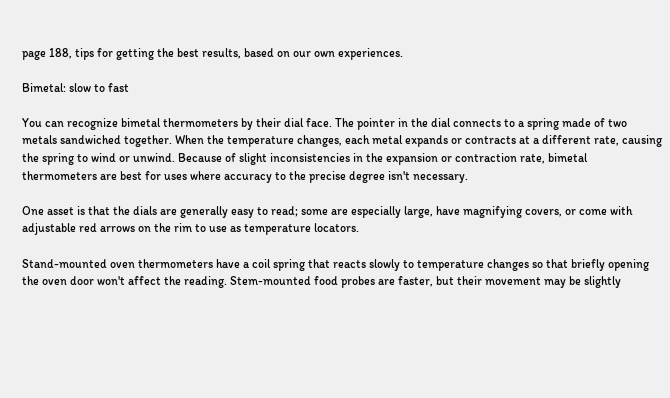page 188, tips for getting the best results, based on our own experiences.

Bimetal: slow to fast

You can recognize bimetal thermometers by their dial face. The pointer in the dial connects to a spring made of two metals sandwiched together. When the temperature changes, each metal expands or contracts at a different rate, causing the spring to wind or unwind. Because of slight inconsistencies in the expansion or contraction rate, bimetal thermometers are best for uses where accuracy to the precise degree isn't necessary.

One asset is that the dials are generally easy to read; some are especially large, have magnifying covers, or come with adjustable red arrows on the rim to use as temperature locators.

Stand-mounted oven thermometers have a coil spring that reacts slowly to temperature changes so that briefly opening the oven door won't affect the reading. Stem-mounted food probes are faster, but their movement may be slightly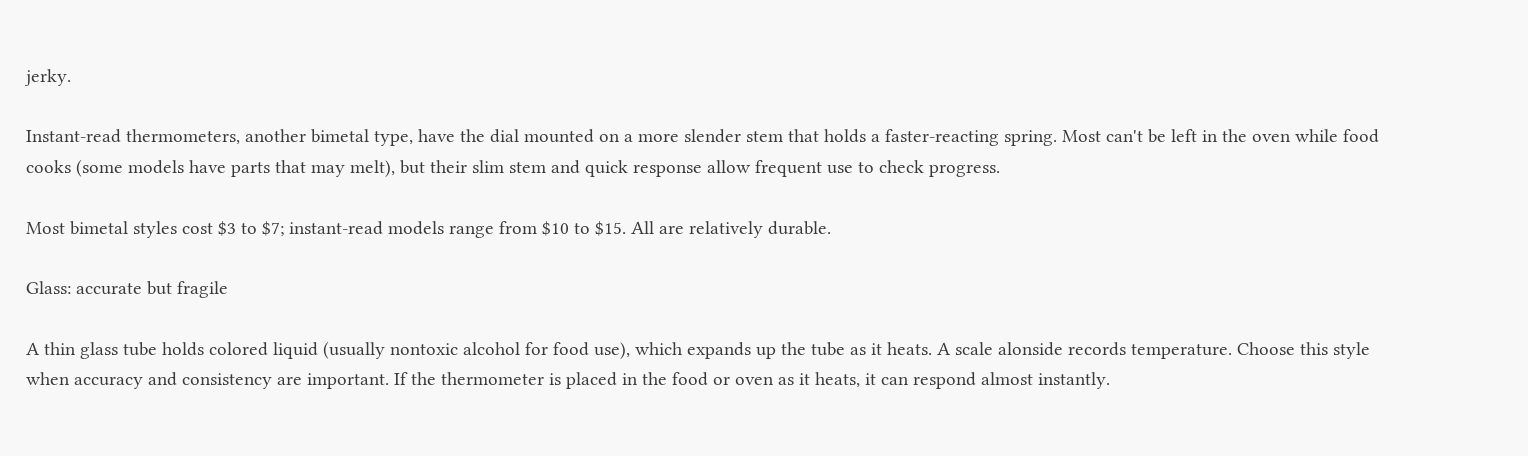jerky.

Instant-read thermometers, another bimetal type, have the dial mounted on a more slender stem that holds a faster-reacting spring. Most can't be left in the oven while food cooks (some models have parts that may melt), but their slim stem and quick response allow frequent use to check progress.

Most bimetal styles cost $3 to $7; instant-read models range from $10 to $15. All are relatively durable.

Glass: accurate but fragile

A thin glass tube holds colored liquid (usually nontoxic alcohol for food use), which expands up the tube as it heats. A scale alonside records temperature. Choose this style when accuracy and consistency are important. If the thermometer is placed in the food or oven as it heats, it can respond almost instantly.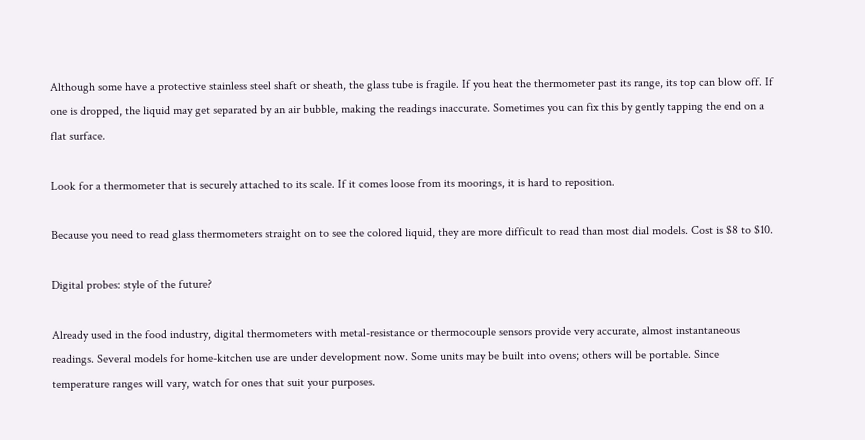Although some have a protective stainless steel shaft or sheath, the glass tube is fragile. If you heat the thermometer past its range, its top can blow off. If one is dropped, the liquid may get separated by an air bubble, making the readings inaccurate. Sometimes you can fix this by gently tapping the end on a flat surface.

Look for a thermometer that is securely attached to its scale. If it comes loose from its moorings, it is hard to reposition.

Because you need to read glass thermometers straight on to see the colored liquid, they are more difficult to read than most dial models. Cost is $8 to $10.

Digital probes: style of the future?

Already used in the food industry, digital thermometers with metal-resistance or thermocouple sensors provide very accurate, almost instantaneous readings. Several models for home-kitchen use are under development now. Some units may be built into ovens; others will be portable. Since temperature ranges will vary, watch for ones that suit your purposes.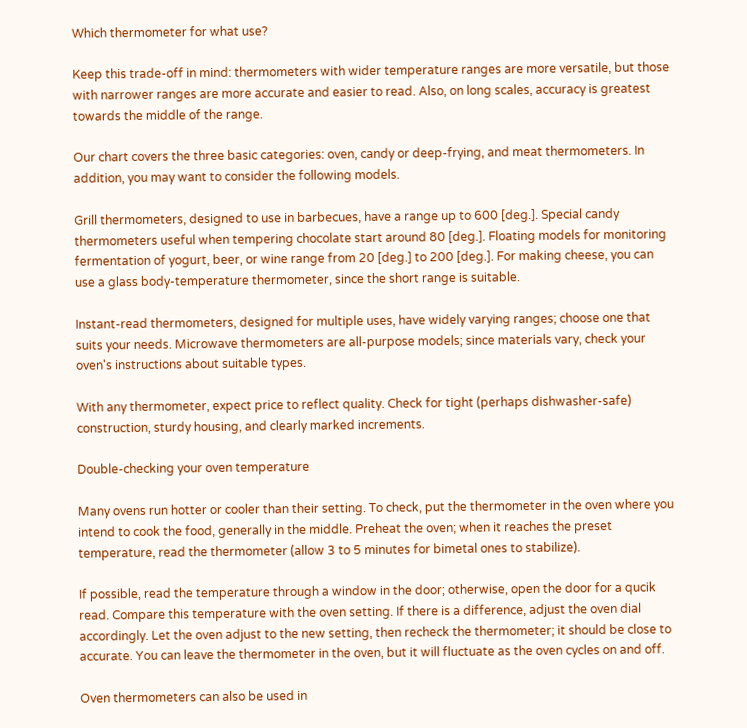Which thermometer for what use?

Keep this trade-off in mind: thermometers with wider temperature ranges are more versatile, but those with narrower ranges are more accurate and easier to read. Also, on long scales, accuracy is greatest towards the middle of the range.

Our chart covers the three basic categories: oven, candy or deep-frying, and meat thermometers. In addition, you may want to consider the following models.

Grill thermometers, designed to use in barbecues, have a range up to 600 [deg.]. Special candy thermometers useful when tempering chocolate start around 80 [deg.]. Floating models for monitoring fermentation of yogurt, beer, or wine range from 20 [deg.] to 200 [deg.]. For making cheese, you can use a glass body-temperature thermometer, since the short range is suitable.

Instant-read thermometers, designed for multiple uses, have widely varying ranges; choose one that suits your needs. Microwave thermometers are all-purpose models; since materials vary, check your oven's instructions about suitable types.

With any thermometer, expect price to reflect quality. Check for tight (perhaps dishwasher-safe) construction, sturdy housing, and clearly marked increments.

Double-checking your oven temperature

Many ovens run hotter or cooler than their setting. To check, put the thermometer in the oven where you intend to cook the food, generally in the middle. Preheat the oven; when it reaches the preset temperature, read the thermometer (allow 3 to 5 minutes for bimetal ones to stabilize).

If possible, read the temperature through a window in the door; otherwise, open the door for a qucik read. Compare this temperature with the oven setting. If there is a difference, adjust the oven dial accordingly. Let the oven adjust to the new setting, then recheck the thermometer; it should be close to accurate. You can leave the thermometer in the oven, but it will fluctuate as the oven cycles on and off.

Oven thermometers can also be used in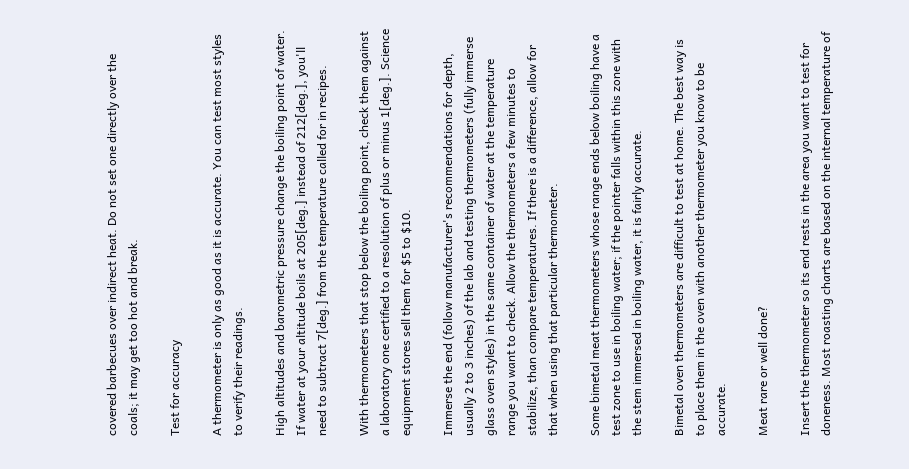covered barbecues over indirect heat. Do not set one directly over the coals; it may get too hot and break.

Test for accuracy

A thermometer is only as good as it is accurate. You can test most styles to verify their readings.

High altitudes and barometric pressure change the boiling point of water. If water at your altitude boils at 205[deg.] instead of 212[deg.], you'll need to subtract 7[deg.] from the temperature called for in recipes.

With thermometers that stop below the boiling point, check them against a laboratory one certified to a resolution of plus or minus 1[deg.]. Science equipment stores sell them for $5 to $10.

Immerse the end (follow manufacturer's recommendations for depth, usually 2 to 3 inches) of the lab and testing thermometers (fully immerse glass oven styles) in the same container of water at the temperature range you want to check. Allow the thermometers a few minutes to stabilize, than compare temperatures. If there is a difference, allow for that when using that particular thermometer.

Some bimetal meat thermometers whose range ends below boiling have a test zone to use in boiling water; if the pointer falls within this zone with the stem immersed in boiling water, it is fairly accurate.

Bimetal oven thermometers are difficult to test at home. The best way is to place them in the oven with another thermometer you know to be accurate.

Meat rare or well done?

Insert the thermometer so its end rests in the area you want to test for doneness. Most roasting charts are based on the internal temperature of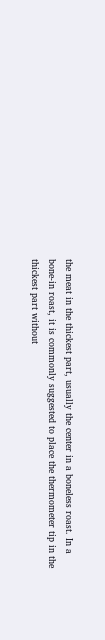the meat in the thickest part, usually the center in a boneless roast. In a bone-in roast, it is commonly suggested to place the thermometer tip in the thickest part without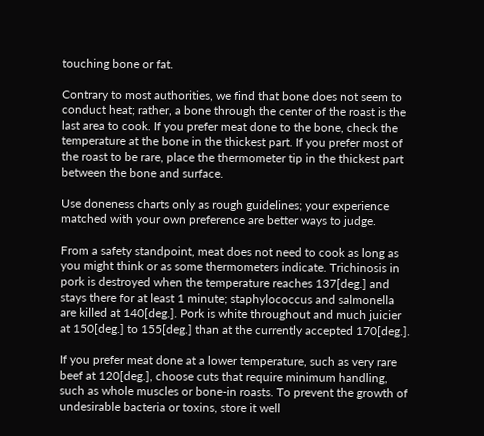touching bone or fat.

Contrary to most authorities, we find that bone does not seem to conduct heat; rather, a bone through the center of the roast is the last area to cook. If you prefer meat done to the bone, check the temperature at the bone in the thickest part. If you prefer most of the roast to be rare, place the thermometer tip in the thickest part between the bone and surface.

Use doneness charts only as rough guidelines; your experience matched with your own preference are better ways to judge.

From a safety standpoint, meat does not need to cook as long as you might think or as some thermometers indicate. Trichinosis in pork is destroyed when the temperature reaches 137[deg.] and stays there for at least 1 minute; staphylococcus and salmonella are killed at 140[deg.]. Pork is white throughout and much juicier at 150[deg.] to 155[deg.] than at the currently accepted 170[deg.].

If you prefer meat done at a lower temperature, such as very rare beef at 120[deg.], choose cuts that require minimum handling, such as whole muscles or bone-in roasts. To prevent the growth of undesirable bacteria or toxins, store it well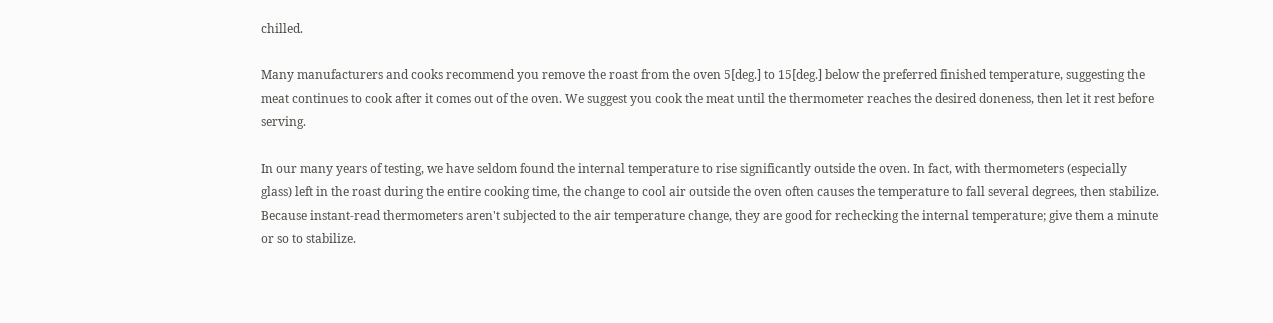chilled.

Many manufacturers and cooks recommend you remove the roast from the oven 5[deg.] to 15[deg.] below the preferred finished temperature, suggesting the meat continues to cook after it comes out of the oven. We suggest you cook the meat until the thermometer reaches the desired doneness, then let it rest before serving.

In our many years of testing, we have seldom found the internal temperature to rise significantly outside the oven. In fact, with thermometers (especially glass) left in the roast during the entire cooking time, the change to cool air outside the oven often causes the temperature to fall several degrees, then stabilize. Because instant-read thermometers aren't subjected to the air temperature change, they are good for rechecking the internal temperature; give them a minute or so to stabilize.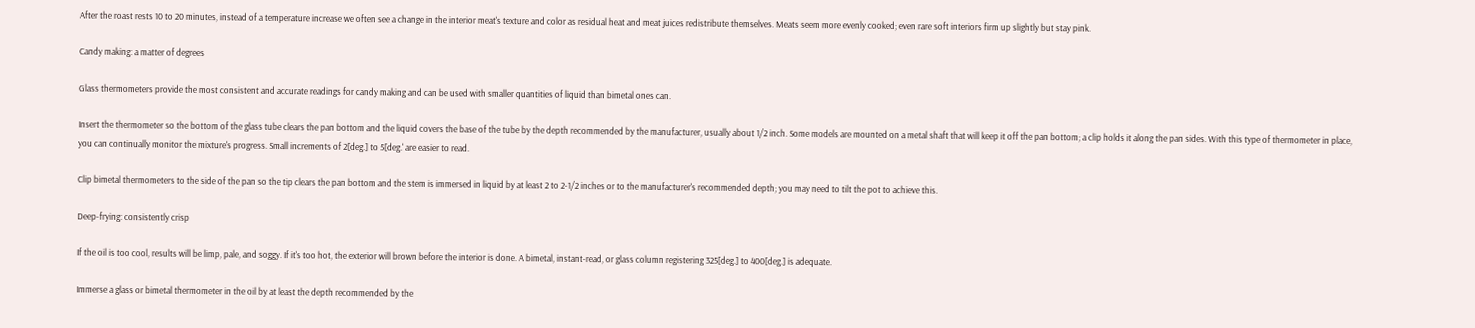After the roast rests 10 to 20 minutes, instead of a temperature increase we often see a change in the interior meat's texture and color as residual heat and meat juices redistribute themselves. Meats seem more evenly cooked; even rare soft interiors firm up slightly but stay pink.

Candy making: a matter of degrees

Glass thermometers provide the most consistent and accurate readings for candy making and can be used with smaller quantities of liquid than bimetal ones can.

Insert the thermometer so the bottom of the glass tube clears the pan bottom and the liquid covers the base of the tube by the depth recommended by the manufacturer, usually about 1/2 inch. Some models are mounted on a metal shaft that will keep it off the pan bottom; a clip holds it along the pan sides. With this type of thermometer in place, you can continually monitor the mixture's progress. Small increments of 2[deg.] to 5[deg.' are easier to read.

Clip bimetal thermometers to the side of the pan so the tip clears the pan bottom and the stem is immersed in liquid by at least 2 to 2-1/2 inches or to the manufacturer's recommended depth; you may need to tilt the pot to achieve this.

Deep-frying: consistently crisp

If the oil is too cool, results will be limp, pale, and soggy. If it's too hot, the exterior will brown before the interior is done. A bimetal, instant-read, or glass column registering 325[deg.] to 400[deg.] is adequate.

Immerse a glass or bimetal thermometer in the oil by at least the depth recommended by the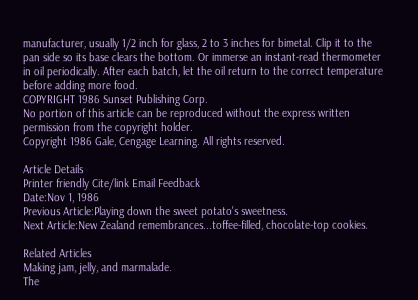manufacturer, usually 1/2 inch for glass, 2 to 3 inches for bimetal. Clip it to the pan side so its base clears the bottom. Or immerse an instant-read thermometer in oil periodically. After each batch, let the oil return to the correct temperature before adding more food.
COPYRIGHT 1986 Sunset Publishing Corp.
No portion of this article can be reproduced without the express written permission from the copyright holder.
Copyright 1986 Gale, Cengage Learning. All rights reserved.

Article Details
Printer friendly Cite/link Email Feedback
Date:Nov 1, 1986
Previous Article:Playing down the sweet potato's sweetness.
Next Article:New Zealand remembrances...toffee-filled, chocolate-top cookies.

Related Articles
Making jam, jelly, and marmalade.
The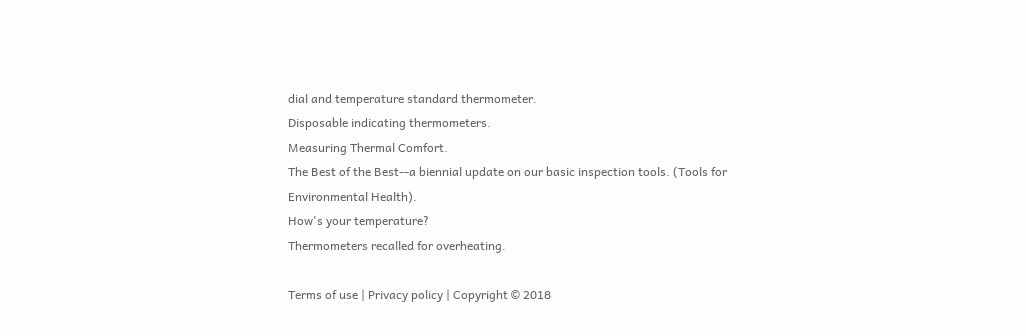dial and temperature standard thermometer.
Disposable indicating thermometers.
Measuring Thermal Comfort.
The Best of the Best--a biennial update on our basic inspection tools. (Tools for Environmental Health).
How's your temperature?
Thermometers recalled for overheating.

Terms of use | Privacy policy | Copyright © 2018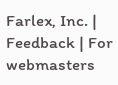Farlex, Inc. | Feedback | For webmasters